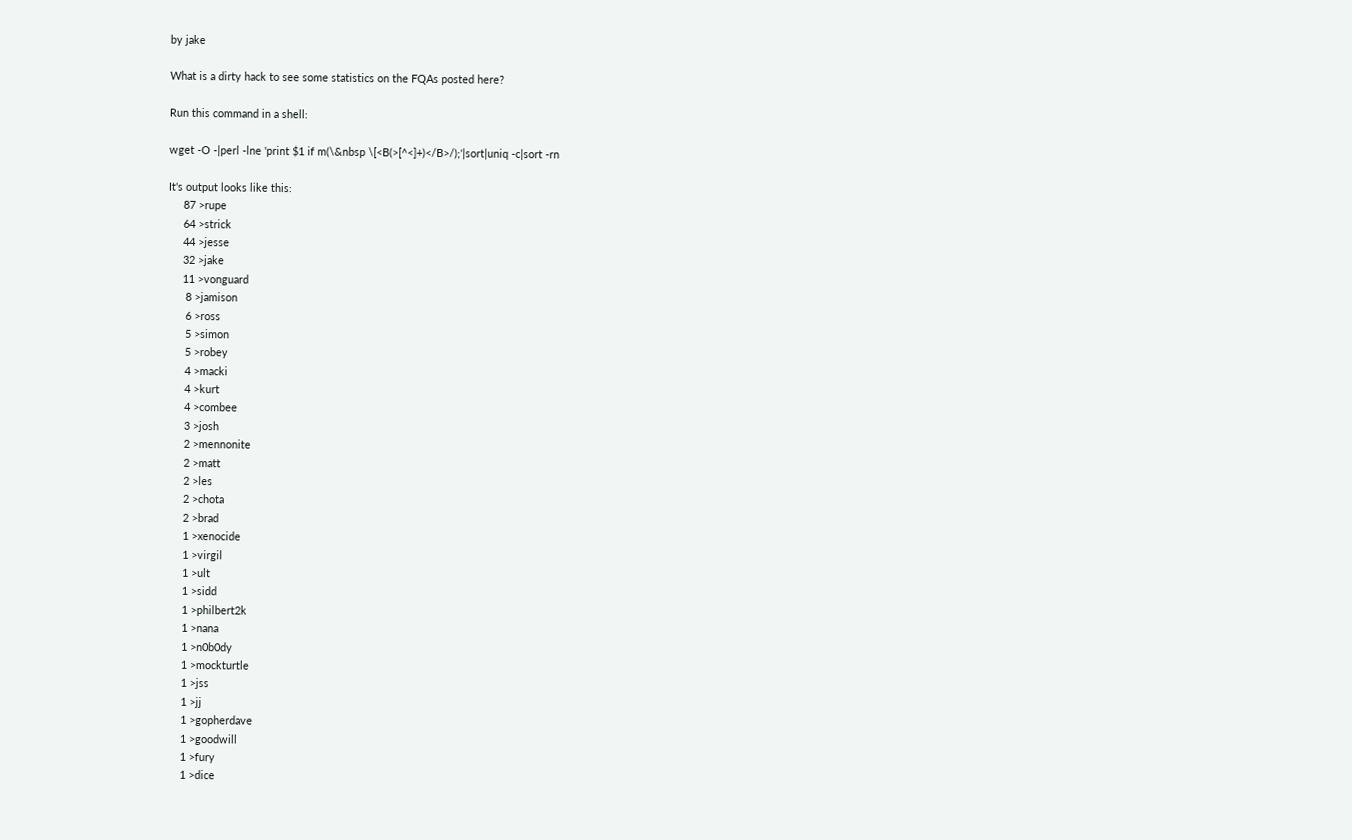by jake

What is a dirty hack to see some statistics on the FQAs posted here?

Run this command in a shell:

wget -O -|perl -lne 'print $1 if m(\&nbsp \[<B(>[^<]+)</B>/);'|sort|uniq -c|sort -rn

It's output looks like this:
     87 >rupe
     64 >strick
     44 >jesse
     32 >jake
     11 >vonguard
      8 >jamison
      6 >ross
      5 >simon
      5 >robey
      4 >macki
      4 >kurt
      4 >combee
      3 >josh
      2 >mennonite
      2 >matt
      2 >les
      2 >chota
      2 >brad
      1 >xenocide
      1 >virgil
      1 >ult
      1 >sidd
      1 >philbert2k
      1 >nana
      1 >n0b0dy
      1 >mockturtle
      1 >jss
      1 >jj
      1 >gopherdave
      1 >goodwill
      1 >fury
      1 >dice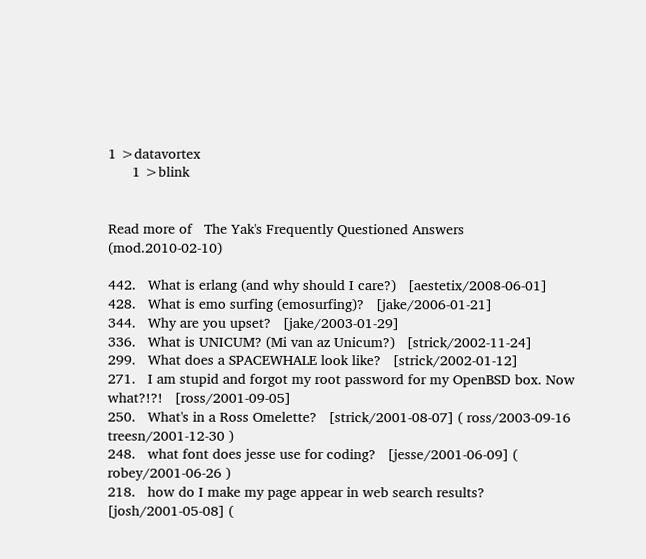1 >datavortex
      1 >blink


Read more of   The Yak's Frequently Questioned Answers   (mod.2010-02-10)

442.   What is erlang (and why should I care?)   [aestetix/2008-06-01]
428.   What is emo surfing (emosurfing)?   [jake/2006-01-21]
344.   Why are you upset?   [jake/2003-01-29]
336.   What is UNICUM? (Mi van az Unicum?)   [strick/2002-11-24]
299.   What does a SPACEWHALE look like?   [strick/2002-01-12]
271.   I am stupid and forgot my root password for my OpenBSD box. Now what?!?!   [ross/2001-09-05]
250.   What's in a Ross Omelette?   [strick/2001-08-07] ( ross/2003-09-16 treesn/2001-12-30 )
248.   what font does jesse use for coding?   [jesse/2001-06-09] ( robey/2001-06-26 )
218.   how do I make my page appear in web search results?   [josh/2001-05-08] (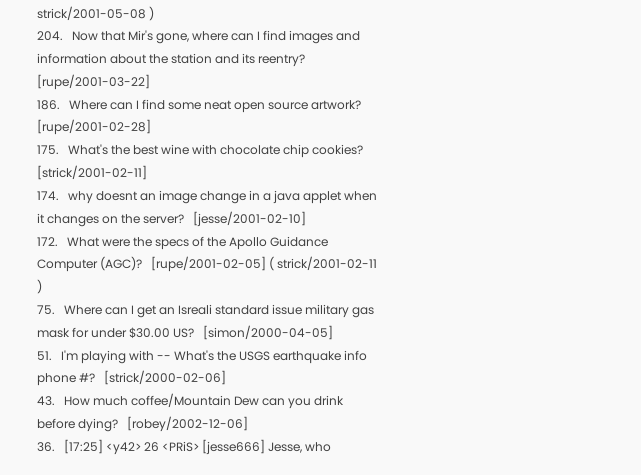strick/2001-05-08 )
204.   Now that Mir's gone, where can I find images and information about the station and its reentry?   [rupe/2001-03-22]
186.   Where can I find some neat open source artwork?   [rupe/2001-02-28]
175.   What's the best wine with chocolate chip cookies?   [strick/2001-02-11]
174.   why doesnt an image change in a java applet when it changes on the server?   [jesse/2001-02-10]
172.   What were the specs of the Apollo Guidance Computer (AGC)?   [rupe/2001-02-05] ( strick/2001-02-11 )
75.   Where can I get an Isreali standard issue military gas mask for under $30.00 US?   [simon/2000-04-05]
51.   I'm playing with -- What's the USGS earthquake info phone #?   [strick/2000-02-06]
43.   How much coffee/Mountain Dew can you drink before dying?   [robey/2002-12-06]
36.   [17:25] <y42> 26 <PRiS> [jesse666] Jesse, who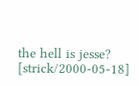the hell is jesse?   [strick/2000-05-18]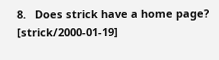8.   Does strick have a home page?   [strick/2000-01-19]